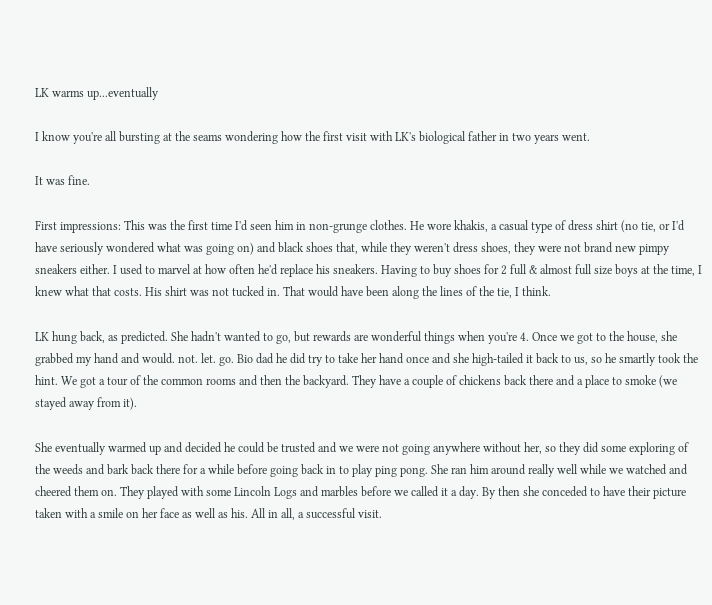LK warms up...eventually

I know you're all bursting at the seams wondering how the first visit with LK's biological father in two years went.

It was fine.

First impressions: This was the first time I'd seen him in non-grunge clothes. He wore khakis, a casual type of dress shirt (no tie, or I'd have seriously wondered what was going on) and black shoes that, while they weren't dress shoes, they were not brand new pimpy sneakers either. I used to marvel at how often he'd replace his sneakers. Having to buy shoes for 2 full & almost full size boys at the time, I knew what that costs. His shirt was not tucked in. That would have been along the lines of the tie, I think.

LK hung back, as predicted. She hadn't wanted to go, but rewards are wonderful things when you're 4. Once we got to the house, she grabbed my hand and would. not. let. go. Bio dad he did try to take her hand once and she high-tailed it back to us, so he smartly took the hint. We got a tour of the common rooms and then the backyard. They have a couple of chickens back there and a place to smoke (we stayed away from it).

She eventually warmed up and decided he could be trusted and we were not going anywhere without her, so they did some exploring of the weeds and bark back there for a while before going back in to play ping pong. She ran him around really well while we watched and cheered them on. They played with some Lincoln Logs and marbles before we called it a day. By then she conceded to have their picture taken with a smile on her face as well as his. All in all, a successful visit.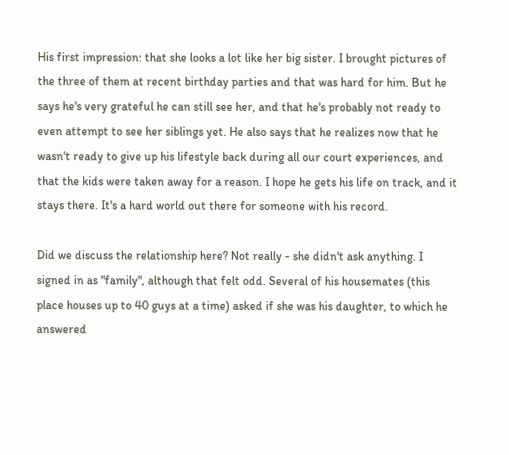His first impression: that she looks a lot like her big sister. I brought pictures of the three of them at recent birthday parties and that was hard for him. But he says he's very grateful he can still see her, and that he's probably not ready to even attempt to see her siblings yet. He also says that he realizes now that he wasn't ready to give up his lifestyle back during all our court experiences, and that the kids were taken away for a reason. I hope he gets his life on track, and it stays there. It's a hard world out there for someone with his record.

Did we discuss the relationship here? Not really - she didn't ask anything. I signed in as "family", although that felt odd. Several of his housemates (this place houses up to 40 guys at a time) asked if she was his daughter, to which he answered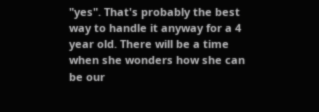"yes". That's probably the best way to handle it anyway for a 4 year old. There will be a time when she wonders how she can be our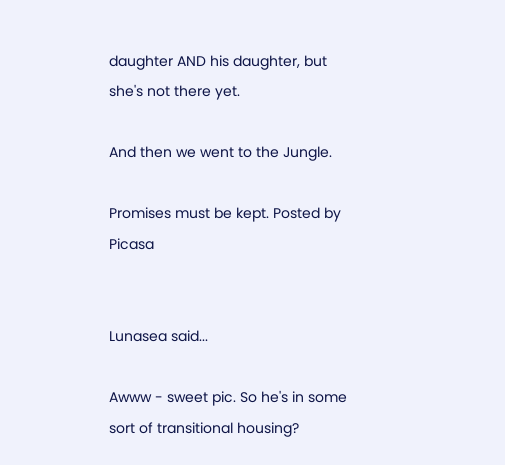daughter AND his daughter, but she's not there yet.

And then we went to the Jungle.

Promises must be kept. Posted by Picasa


Lunasea said...

Awww - sweet pic. So he's in some sort of transitional housing?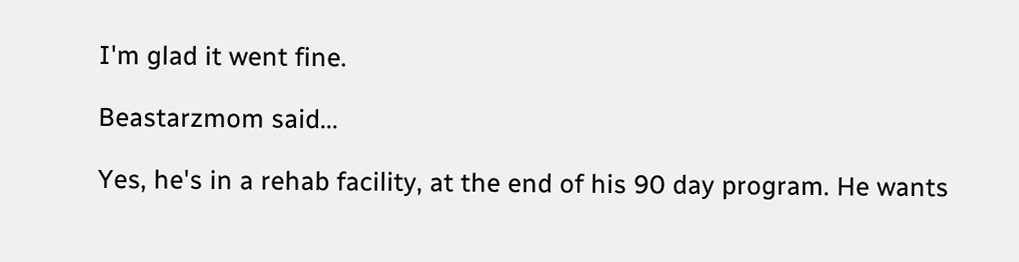I'm glad it went fine.

Beastarzmom said...

Yes, he's in a rehab facility, at the end of his 90 day program. He wants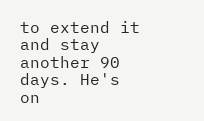to extend it and stay another 90 days. He's on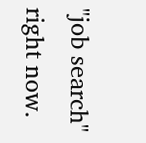"job search" right now.